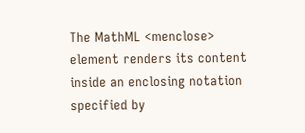The MathML <menclose> element renders its content inside an enclosing notation specified by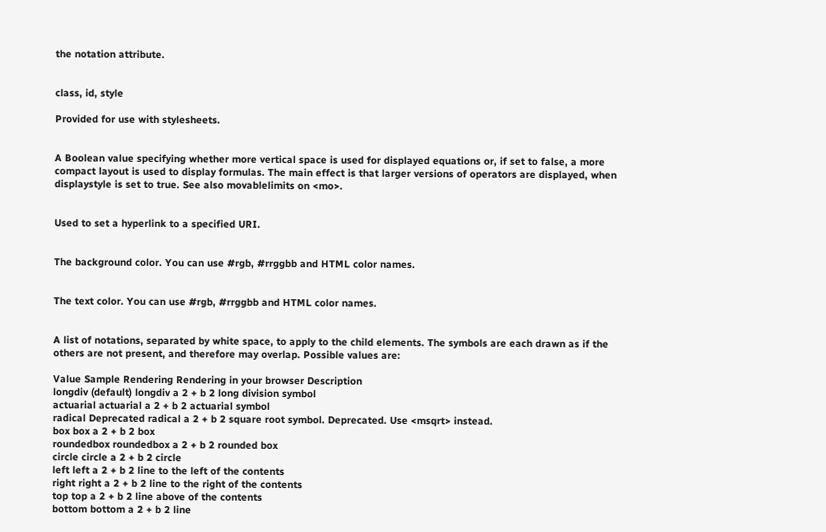the notation attribute.


class, id, style

Provided for use with stylesheets.


A Boolean value specifying whether more vertical space is used for displayed equations or, if set to false, a more compact layout is used to display formulas. The main effect is that larger versions of operators are displayed, when displaystyle is set to true. See also movablelimits on <mo>.


Used to set a hyperlink to a specified URI.


The background color. You can use #rgb, #rrggbb and HTML color names.


The text color. You can use #rgb, #rrggbb and HTML color names.


A list of notations, separated by white space, to apply to the child elements. The symbols are each drawn as if the others are not present, and therefore may overlap. Possible values are:

Value Sample Rendering Rendering in your browser Description
longdiv (default) longdiv a 2 + b 2 long division symbol
actuarial actuarial a 2 + b 2 actuarial symbol
radical Deprecated radical a 2 + b 2 square root symbol. Deprecated. Use <msqrt> instead.
box box a 2 + b 2 box
roundedbox roundedbox a 2 + b 2 rounded box
circle circle a 2 + b 2 circle
left left a 2 + b 2 line to the left of the contents
right right a 2 + b 2 line to the right of the contents
top top a 2 + b 2 line above of the contents
bottom bottom a 2 + b 2 line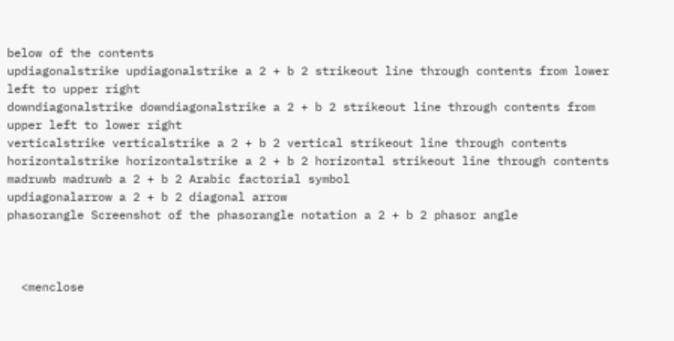below of the contents
updiagonalstrike updiagonalstrike a 2 + b 2 strikeout line through contents from lower left to upper right
downdiagonalstrike downdiagonalstrike a 2 + b 2 strikeout line through contents from upper left to lower right
verticalstrike verticalstrike a 2 + b 2 vertical strikeout line through contents
horizontalstrike horizontalstrike a 2 + b 2 horizontal strikeout line through contents
madruwb madruwb a 2 + b 2 Arabic factorial symbol
updiagonalarrow a 2 + b 2 diagonal arrow
phasorangle Screenshot of the phasorangle notation a 2 + b 2 phasor angle



  <menclose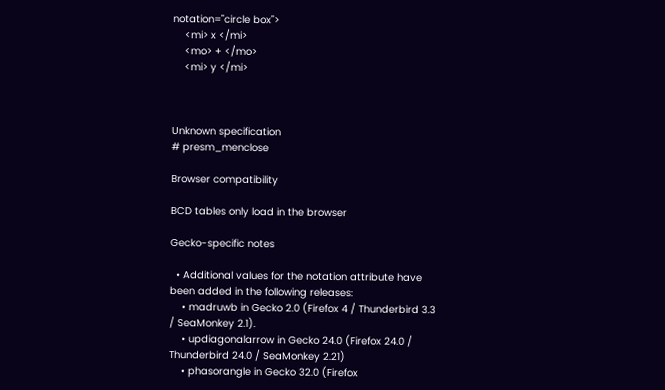notation="circle box">
    <mi> x </mi>
    <mo> + </mo>
    <mi> y </mi>



Unknown specification
# presm_menclose

Browser compatibility

BCD tables only load in the browser

Gecko-specific notes

  • Additional values for the notation attribute have been added in the following releases:
    • madruwb in Gecko 2.0 (Firefox 4 / Thunderbird 3.3 / SeaMonkey 2.1).
    • updiagonalarrow in Gecko 24.0 (Firefox 24.0 / Thunderbird 24.0 / SeaMonkey 2.21)
    • phasorangle in Gecko 32.0 (Firefox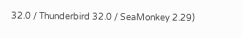32.0 / Thunderbird 32.0 / SeaMonkey 2.29)